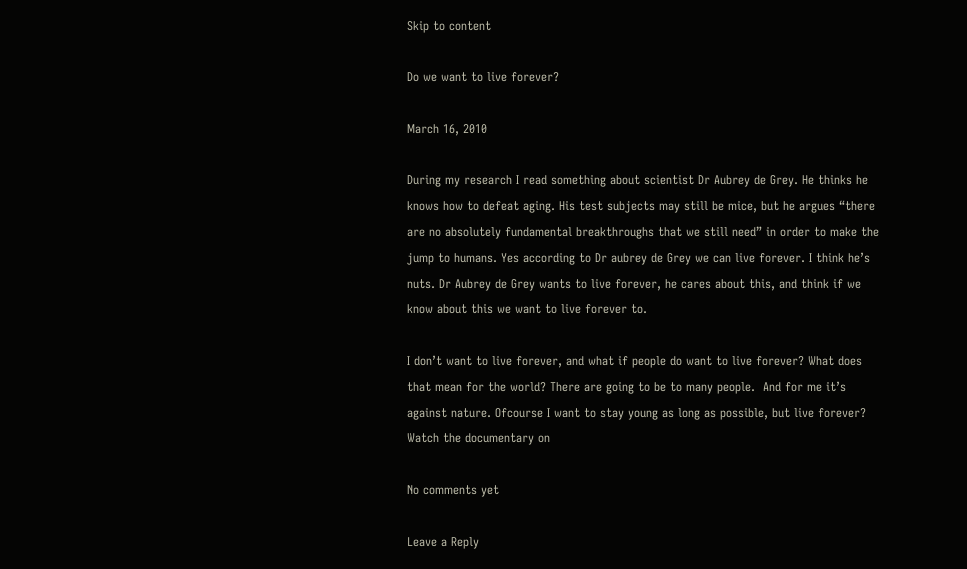Skip to content

Do we want to live forever?

March 16, 2010

During my research I read something about scientist Dr Aubrey de Grey. He thinks he knows how to defeat aging. His test subjects may still be mice, but he argues “there are no absolutely fundamental breakthroughs that we still need” in order to make the jump to humans. Yes according to Dr aubrey de Grey we can live forever. I think he’s nuts. Dr Aubrey de Grey wants to live forever, he cares about this, and think if we know about this we want to live forever to.

I don’t want to live forever, and what if people do want to live forever? What does that mean for the world? There are going to be to many people.  And for me it’s against nature. Ofcourse I want to stay young as long as possible, but live forever? Watch the documentary on

No comments yet

Leave a Reply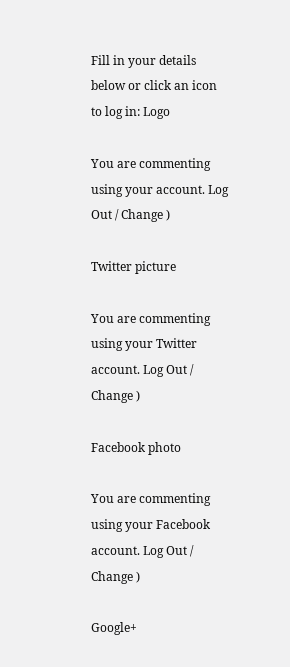Fill in your details below or click an icon to log in: Logo

You are commenting using your account. Log Out / Change )

Twitter picture

You are commenting using your Twitter account. Log Out / Change )

Facebook photo

You are commenting using your Facebook account. Log Out / Change )

Google+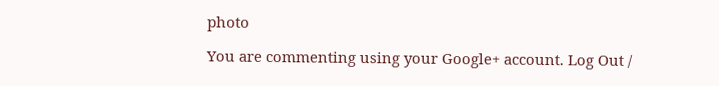photo

You are commenting using your Google+ account. Log Out /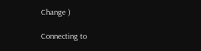Change )

Connecting to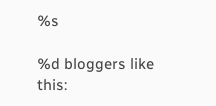%s

%d bloggers like this: